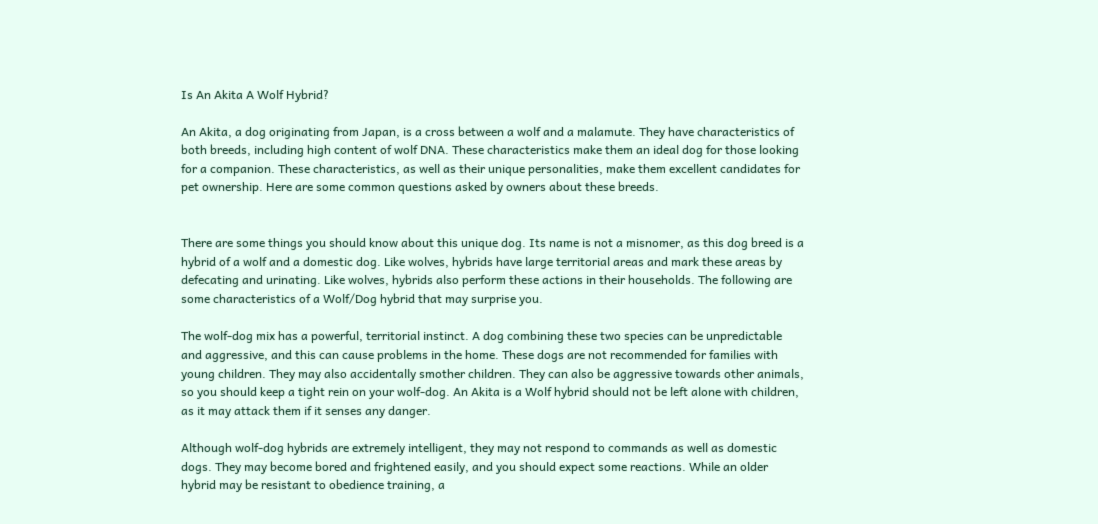Is An Akita A Wolf Hybrid?

An Akita, a dog originating from Japan, is a cross between a wolf and a malamute. They have characteristics of both breeds, including high content of wolf DNA. These characteristics make them an ideal dog for those looking for a companion. These characteristics, as well as their unique personalities, make them excellent candidates for pet ownership. Here are some common questions asked by owners about these breeds.


There are some things you should know about this unique dog. Its name is not a misnomer, as this dog breed is a hybrid of a wolf and a domestic dog. Like wolves, hybrids have large territorial areas and mark these areas by defecating and urinating. Like wolves, hybrids also perform these actions in their households. The following are some characteristics of a Wolf/Dog hybrid that may surprise you.

The wolf-dog mix has a powerful, territorial instinct. A dog combining these two species can be unpredictable and aggressive, and this can cause problems in the home. These dogs are not recommended for families with young children. They may also accidentally smother children. They can also be aggressive towards other animals, so you should keep a tight rein on your wolf-dog. An Akita is a Wolf hybrid should not be left alone with children, as it may attack them if it senses any danger.

Although wolf-dog hybrids are extremely intelligent, they may not respond to commands as well as domestic dogs. They may become bored and frightened easily, and you should expect some reactions. While an older hybrid may be resistant to obedience training, a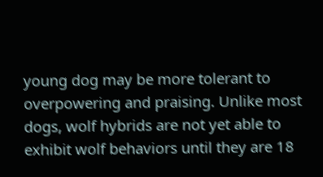young dog may be more tolerant to overpowering and praising. Unlike most dogs, wolf hybrids are not yet able to exhibit wolf behaviors until they are 18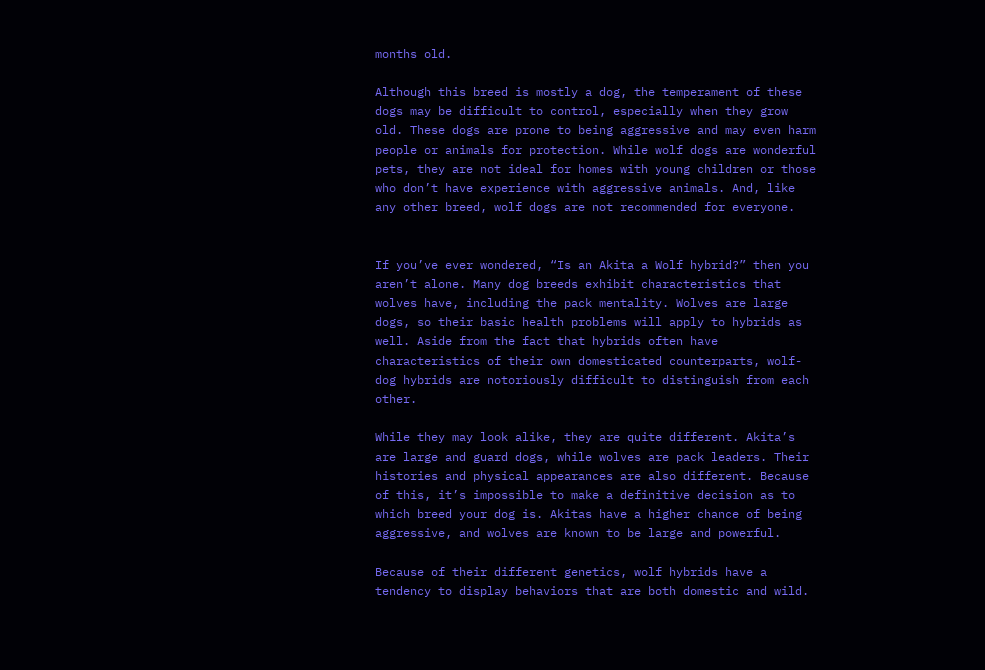months old.

Although this breed is mostly a dog, the temperament of these dogs may be difficult to control, especially when they grow old. These dogs are prone to being aggressive and may even harm people or animals for protection. While wolf dogs are wonderful pets, they are not ideal for homes with young children or those who don’t have experience with aggressive animals. And, like any other breed, wolf dogs are not recommended for everyone.


If you’ve ever wondered, “Is an Akita a Wolf hybrid?” then you aren’t alone. Many dog breeds exhibit characteristics that wolves have, including the pack mentality. Wolves are large dogs, so their basic health problems will apply to hybrids as well. Aside from the fact that hybrids often have characteristics of their own domesticated counterparts, wolf-dog hybrids are notoriously difficult to distinguish from each other.

While they may look alike, they are quite different. Akita’s are large and guard dogs, while wolves are pack leaders. Their histories and physical appearances are also different. Because of this, it’s impossible to make a definitive decision as to which breed your dog is. Akitas have a higher chance of being aggressive, and wolves are known to be large and powerful.

Because of their different genetics, wolf hybrids have a tendency to display behaviors that are both domestic and wild.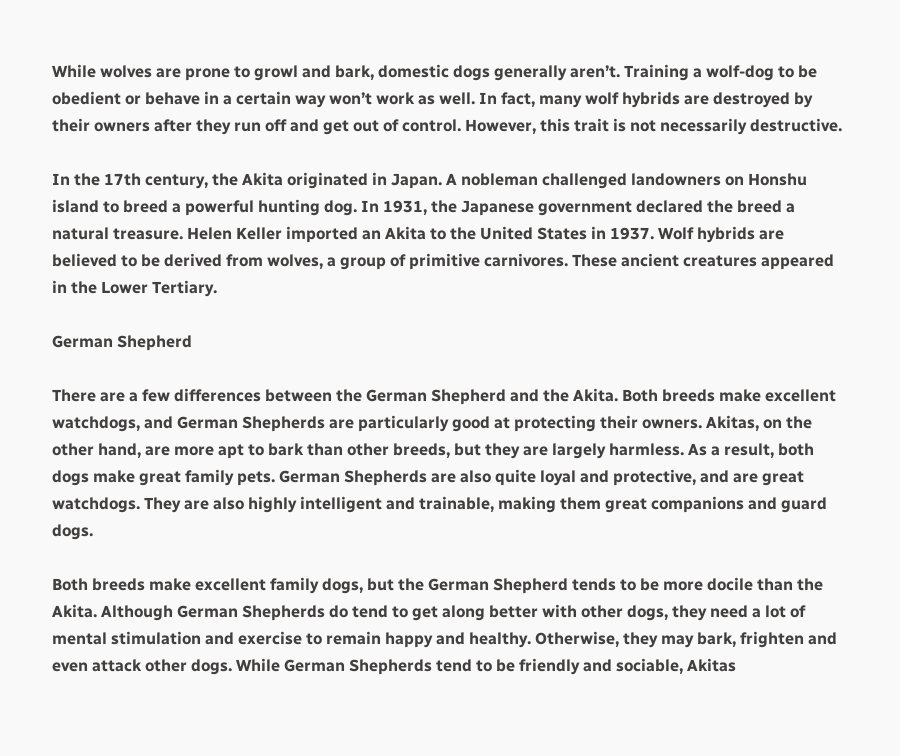While wolves are prone to growl and bark, domestic dogs generally aren’t. Training a wolf-dog to be obedient or behave in a certain way won’t work as well. In fact, many wolf hybrids are destroyed by their owners after they run off and get out of control. However, this trait is not necessarily destructive.

In the 17th century, the Akita originated in Japan. A nobleman challenged landowners on Honshu island to breed a powerful hunting dog. In 1931, the Japanese government declared the breed a natural treasure. Helen Keller imported an Akita to the United States in 1937. Wolf hybrids are believed to be derived from wolves, a group of primitive carnivores. These ancient creatures appeared in the Lower Tertiary.

German Shepherd

There are a few differences between the German Shepherd and the Akita. Both breeds make excellent watchdogs, and German Shepherds are particularly good at protecting their owners. Akitas, on the other hand, are more apt to bark than other breeds, but they are largely harmless. As a result, both dogs make great family pets. German Shepherds are also quite loyal and protective, and are great watchdogs. They are also highly intelligent and trainable, making them great companions and guard dogs.

Both breeds make excellent family dogs, but the German Shepherd tends to be more docile than the Akita. Although German Shepherds do tend to get along better with other dogs, they need a lot of mental stimulation and exercise to remain happy and healthy. Otherwise, they may bark, frighten and even attack other dogs. While German Shepherds tend to be friendly and sociable, Akitas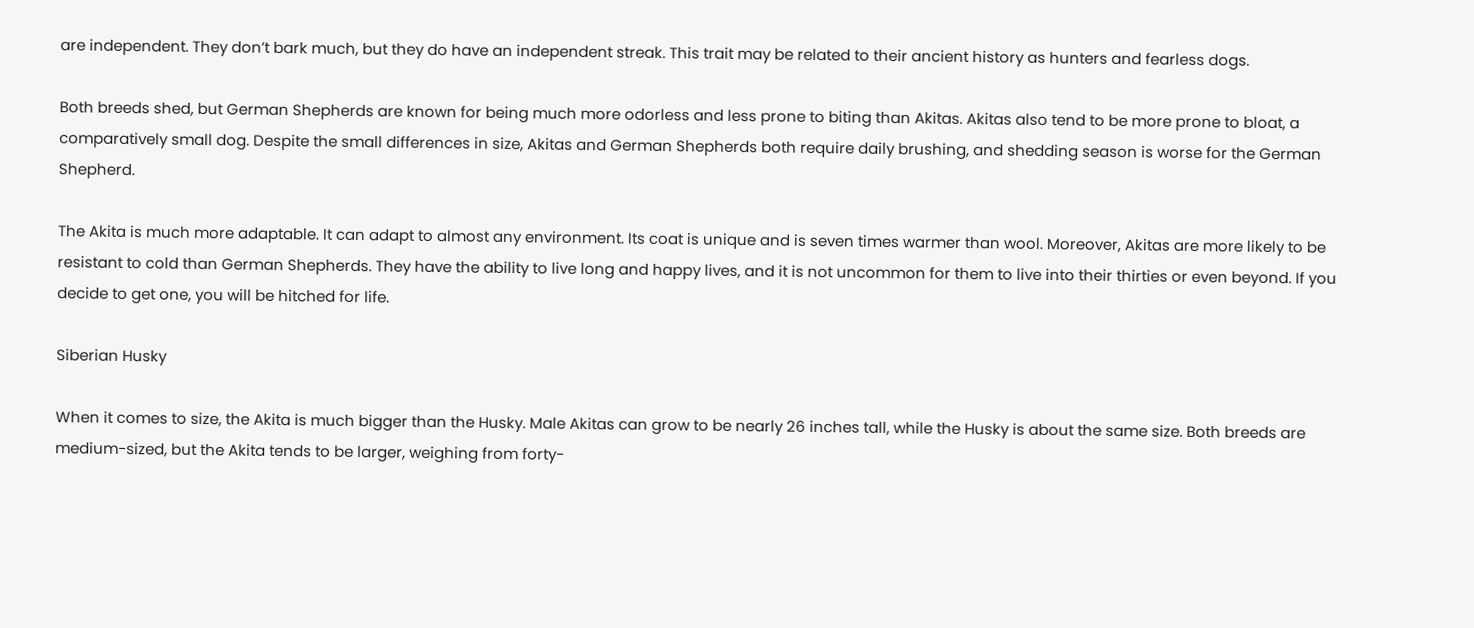are independent. They don’t bark much, but they do have an independent streak. This trait may be related to their ancient history as hunters and fearless dogs.

Both breeds shed, but German Shepherds are known for being much more odorless and less prone to biting than Akitas. Akitas also tend to be more prone to bloat, a comparatively small dog. Despite the small differences in size, Akitas and German Shepherds both require daily brushing, and shedding season is worse for the German Shepherd.

The Akita is much more adaptable. It can adapt to almost any environment. Its coat is unique and is seven times warmer than wool. Moreover, Akitas are more likely to be resistant to cold than German Shepherds. They have the ability to live long and happy lives, and it is not uncommon for them to live into their thirties or even beyond. If you decide to get one, you will be hitched for life.

Siberian Husky

When it comes to size, the Akita is much bigger than the Husky. Male Akitas can grow to be nearly 26 inches tall, while the Husky is about the same size. Both breeds are medium-sized, but the Akita tends to be larger, weighing from forty-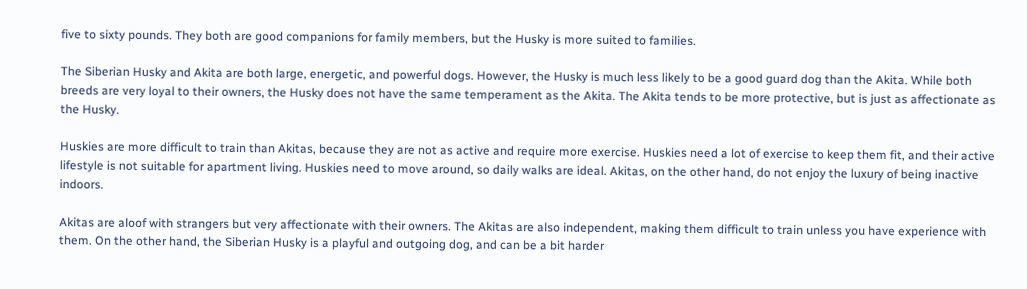five to sixty pounds. They both are good companions for family members, but the Husky is more suited to families.

The Siberian Husky and Akita are both large, energetic, and powerful dogs. However, the Husky is much less likely to be a good guard dog than the Akita. While both breeds are very loyal to their owners, the Husky does not have the same temperament as the Akita. The Akita tends to be more protective, but is just as affectionate as the Husky.

Huskies are more difficult to train than Akitas, because they are not as active and require more exercise. Huskies need a lot of exercise to keep them fit, and their active lifestyle is not suitable for apartment living. Huskies need to move around, so daily walks are ideal. Akitas, on the other hand, do not enjoy the luxury of being inactive indoors.

Akitas are aloof with strangers but very affectionate with their owners. The Akitas are also independent, making them difficult to train unless you have experience with them. On the other hand, the Siberian Husky is a playful and outgoing dog, and can be a bit harder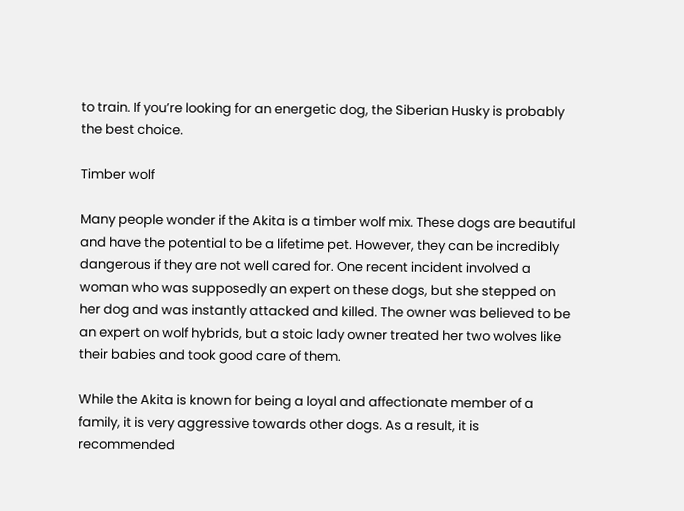to train. If you’re looking for an energetic dog, the Siberian Husky is probably the best choice.

Timber wolf

Many people wonder if the Akita is a timber wolf mix. These dogs are beautiful and have the potential to be a lifetime pet. However, they can be incredibly dangerous if they are not well cared for. One recent incident involved a woman who was supposedly an expert on these dogs, but she stepped on her dog and was instantly attacked and killed. The owner was believed to be an expert on wolf hybrids, but a stoic lady owner treated her two wolves like their babies and took good care of them.

While the Akita is known for being a loyal and affectionate member of a family, it is very aggressive towards other dogs. As a result, it is recommended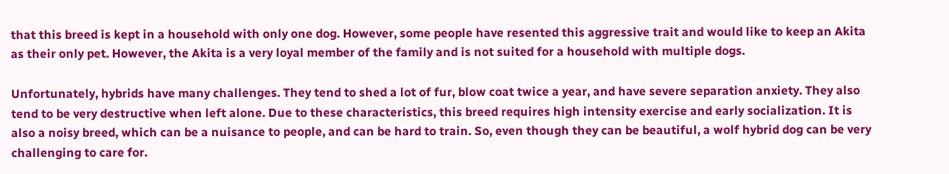that this breed is kept in a household with only one dog. However, some people have resented this aggressive trait and would like to keep an Akita as their only pet. However, the Akita is a very loyal member of the family and is not suited for a household with multiple dogs.

Unfortunately, hybrids have many challenges. They tend to shed a lot of fur, blow coat twice a year, and have severe separation anxiety. They also tend to be very destructive when left alone. Due to these characteristics, this breed requires high intensity exercise and early socialization. It is also a noisy breed, which can be a nuisance to people, and can be hard to train. So, even though they can be beautiful, a wolf hybrid dog can be very challenging to care for.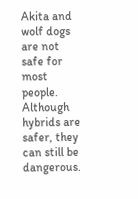Akita and wolf dogs are not safe for most people. Although hybrids are safer, they can still be dangerous.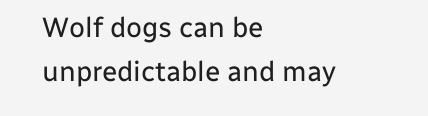Wolf dogs can be unpredictable and may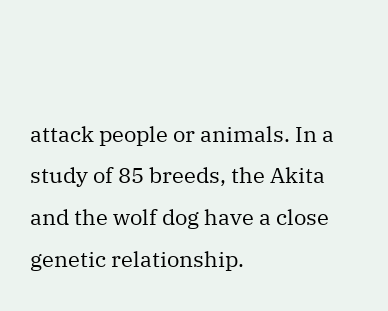attack people or animals. In a study of 85 breeds, the Akita and the wolf dog have a close genetic relationship.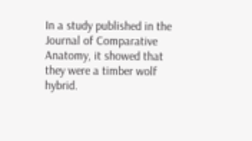In a study published in the Journal of Comparative Anatomy, it showed that they were a timber wolf hybrid.